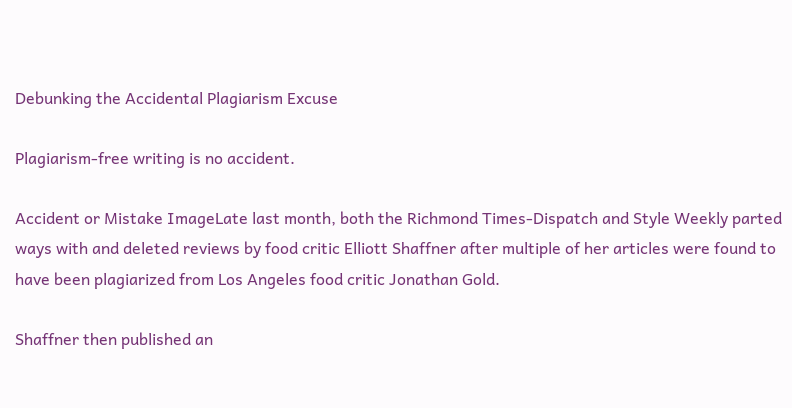Debunking the Accidental Plagiarism Excuse

Plagiarism-free writing is no accident.

Accident or Mistake ImageLate last month, both the Richmond Times-Dispatch and Style Weekly parted ways with and deleted reviews by food critic Elliott Shaffner after multiple of her articles were found to have been plagiarized from Los Angeles food critic Jonathan Gold.

Shaffner then published an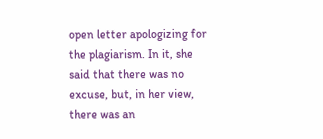open letter apologizing for the plagiarism. In it, she said that there was no excuse, but, in her view, there was an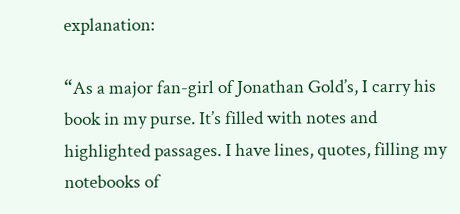explanation:

“As a major fan-girl of Jonathan Gold’s, I carry his book in my purse. It’s filled with notes and highlighted passages. I have lines, quotes, filling my notebooks of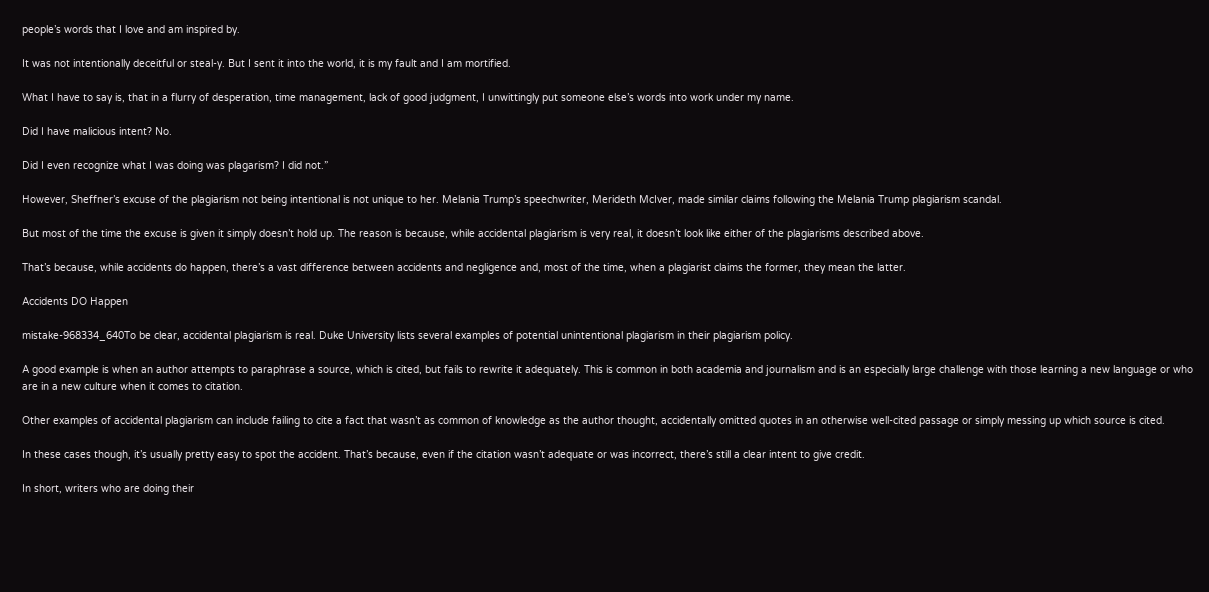people’s words that I love and am inspired by.

It was not intentionally deceitful or steal-y. But I sent it into the world, it is my fault and I am mortified.

What I have to say is, that in a flurry of desperation, time management, lack of good judgment, I unwittingly put someone else’s words into work under my name.

Did I have malicious intent? No.

Did I even recognize what I was doing was plagarism? I did not.”

However, Sheffner’s excuse of the plagiarism not being intentional is not unique to her. Melania Trump’s speechwriter, Merideth McIver, made similar claims following the Melania Trump plagiarism scandal.

But most of the time the excuse is given it simply doesn’t hold up. The reason is because, while accidental plagiarism is very real, it doesn’t look like either of the plagiarisms described above.

That’s because, while accidents do happen, there’s a vast difference between accidents and negligence and, most of the time, when a plagiarist claims the former, they mean the latter.

Accidents DO Happen

mistake-968334_640To be clear, accidental plagiarism is real. Duke University lists several examples of potential unintentional plagiarism in their plagiarism policy.

A good example is when an author attempts to paraphrase a source, which is cited, but fails to rewrite it adequately. This is common in both academia and journalism and is an especially large challenge with those learning a new language or who are in a new culture when it comes to citation.

Other examples of accidental plagiarism can include failing to cite a fact that wasn’t as common of knowledge as the author thought, accidentally omitted quotes in an otherwise well-cited passage or simply messing up which source is cited.

In these cases though, it’s usually pretty easy to spot the accident. That’s because, even if the citation wasn’t adequate or was incorrect, there’s still a clear intent to give credit.

In short, writers who are doing their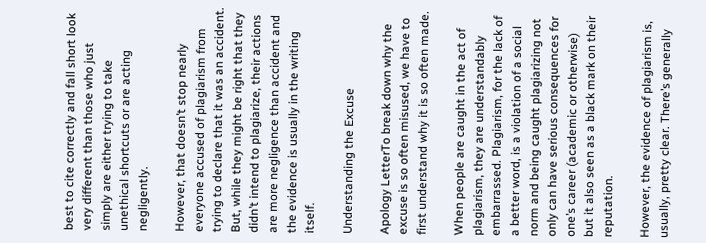best to cite correctly and fall short look very different than those who just simply are either trying to take unethical shortcuts or are acting negligently.

However, that doesn’t stop nearly everyone accused of plagiarism from trying to declare that it was an accident. But, while they might be right that they didn’t intend to plagiarize, their actions are more negligence than accident and the evidence is usually in the writing itself.

Understanding the Excuse

Apology LetterTo break down why the excuse is so often misused, we have to first understand why it is so often made.

When people are caught in the act of plagiarism, they are understandably embarrassed. Plagiarism, for the lack of a better word, is a violation of a social norm and being caught plagiarizing not only can have serious consequences for one’s career (academic or otherwise) but it also seen as a black mark on their reputation.

However, the evidence of plagiarism is, usually, pretty clear. There’s generally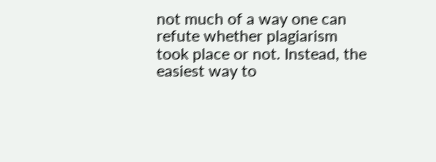not much of a way one can refute whether plagiarism took place or not. Instead, the easiest way to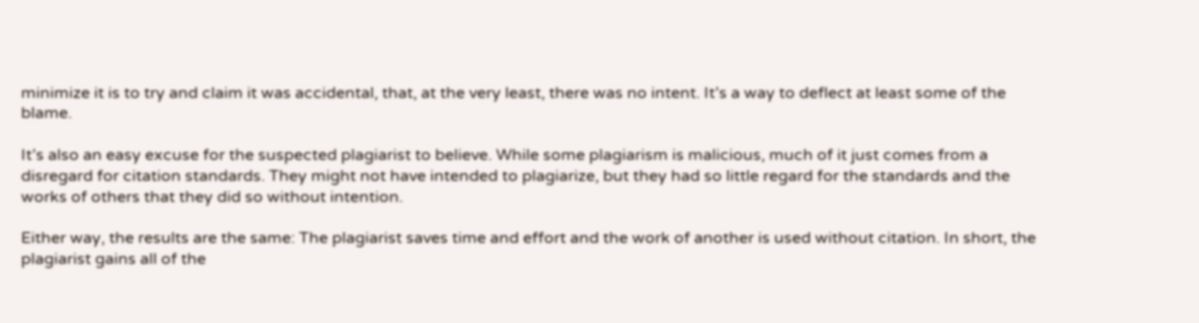minimize it is to try and claim it was accidental, that, at the very least, there was no intent. It’s a way to deflect at least some of the blame.

It’s also an easy excuse for the suspected plagiarist to believe. While some plagiarism is malicious, much of it just comes from a disregard for citation standards. They might not have intended to plagiarize, but they had so little regard for the standards and the works of others that they did so without intention.

Either way, the results are the same: The plagiarist saves time and effort and the work of another is used without citation. In short, the plagiarist gains all of the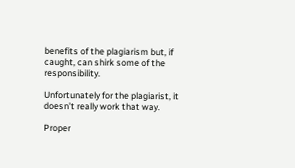benefits of the plagiarism but, if caught, can shirk some of the responsibility.

Unfortunately for the plagiarist, it doesn’t really work that way.

Proper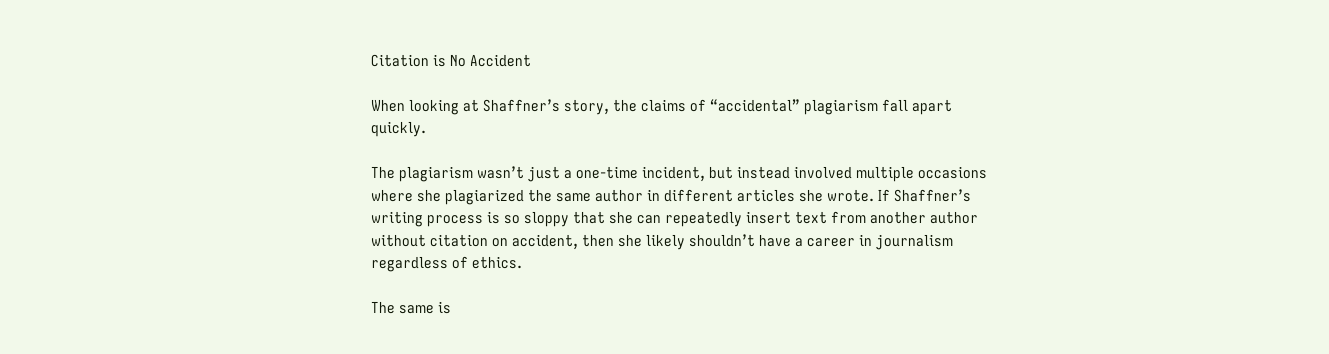Citation is No Accident

When looking at Shaffner’s story, the claims of “accidental” plagiarism fall apart quickly.

The plagiarism wasn’t just a one-time incident, but instead involved multiple occasions where she plagiarized the same author in different articles she wrote. If Shaffner’s writing process is so sloppy that she can repeatedly insert text from another author without citation on accident, then she likely shouldn’t have a career in journalism regardless of ethics.

The same is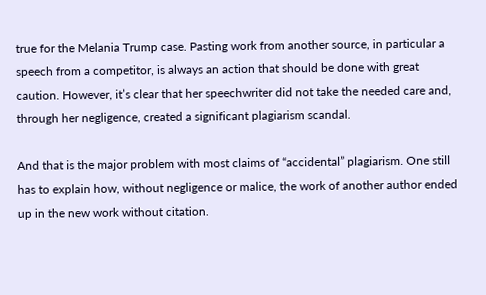true for the Melania Trump case. Pasting work from another source, in particular a speech from a competitor, is always an action that should be done with great caution. However, it’s clear that her speechwriter did not take the needed care and, through her negligence, created a significant plagiarism scandal.

And that is the major problem with most claims of “accidental” plagiarism. One still has to explain how, without negligence or malice, the work of another author ended up in the new work without citation.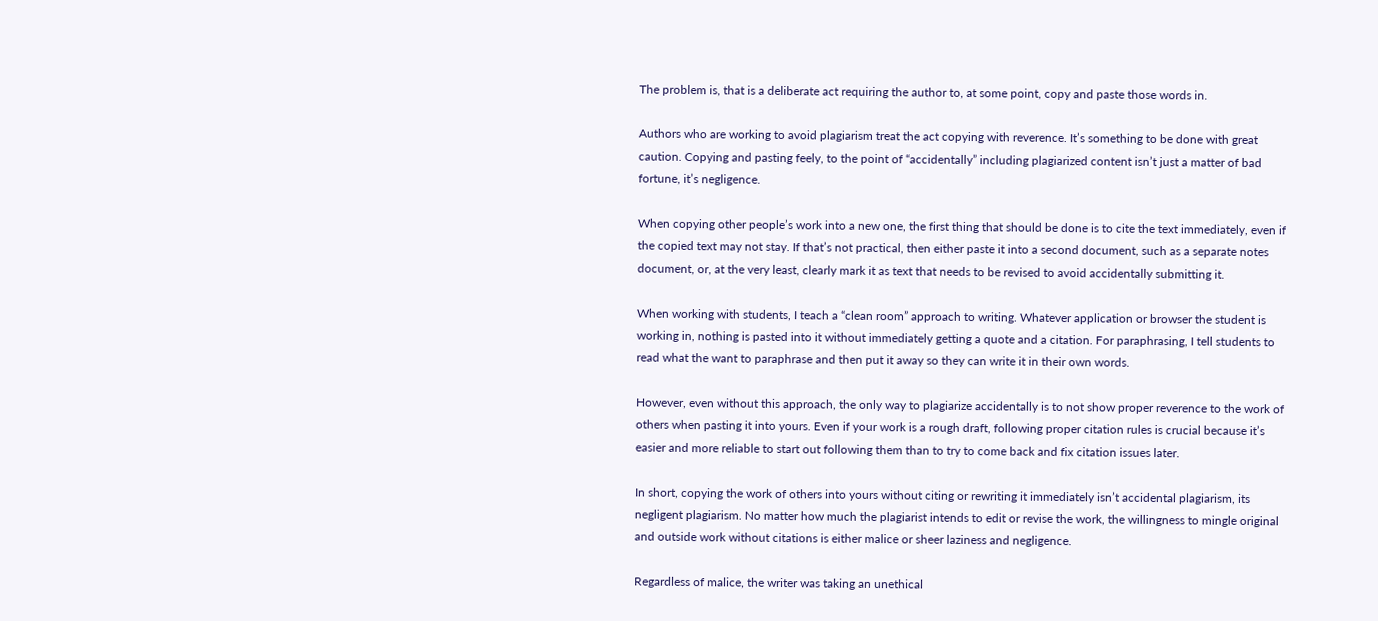The problem is, that is a deliberate act requiring the author to, at some point, copy and paste those words in.

Authors who are working to avoid plagiarism treat the act copying with reverence. It’s something to be done with great caution. Copying and pasting feely, to the point of “accidentally” including plagiarized content isn’t just a matter of bad fortune, it’s negligence.

When copying other people’s work into a new one, the first thing that should be done is to cite the text immediately, even if the copied text may not stay. If that’s not practical, then either paste it into a second document, such as a separate notes document, or, at the very least, clearly mark it as text that needs to be revised to avoid accidentally submitting it.

When working with students, I teach a “clean room” approach to writing. Whatever application or browser the student is working in, nothing is pasted into it without immediately getting a quote and a citation. For paraphrasing, I tell students to read what the want to paraphrase and then put it away so they can write it in their own words.

However, even without this approach, the only way to plagiarize accidentally is to not show proper reverence to the work of others when pasting it into yours. Even if your work is a rough draft, following proper citation rules is crucial because it’s easier and more reliable to start out following them than to try to come back and fix citation issues later.

In short, copying the work of others into yours without citing or rewriting it immediately isn’t accidental plagiarism, its negligent plagiarism. No matter how much the plagiarist intends to edit or revise the work, the willingness to mingle original and outside work without citations is either malice or sheer laziness and negligence.

Regardless of malice, the writer was taking an unethical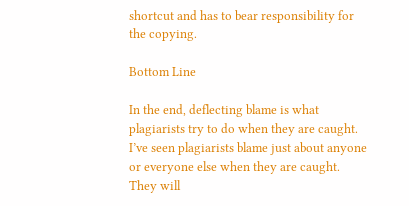shortcut and has to bear responsibility for the copying.

Bottom Line

In the end, deflecting blame is what plagiarists try to do when they are caught. I’ve seen plagiarists blame just about anyone or everyone else when they are caught. They will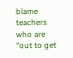blame teachers who are “out to get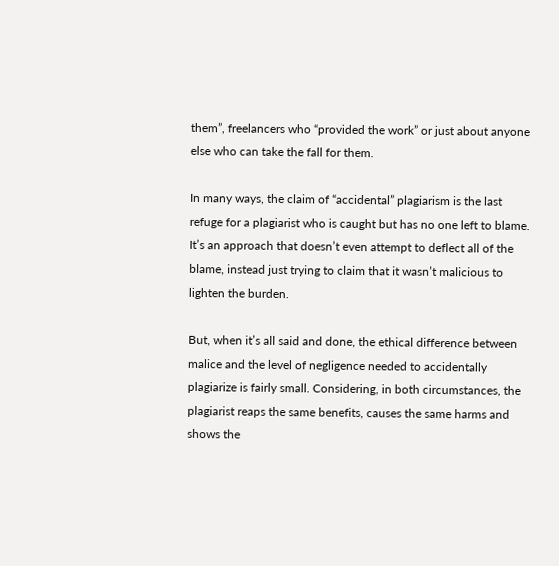them”, freelancers who “provided the work” or just about anyone else who can take the fall for them.

In many ways, the claim of “accidental” plagiarism is the last refuge for a plagiarist who is caught but has no one left to blame. It’s an approach that doesn’t even attempt to deflect all of the blame, instead just trying to claim that it wasn’t malicious to lighten the burden.

But, when it’s all said and done, the ethical difference between malice and the level of negligence needed to accidentally plagiarize is fairly small. Considering, in both circumstances, the plagiarist reaps the same benefits, causes the same harms and shows the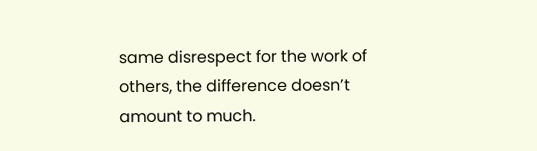same disrespect for the work of others, the difference doesn’t amount to much.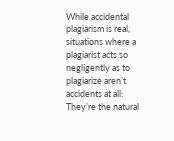While accidental plagiarism is real, situations where a plagiarist acts so negligently as to plagiarize aren’t accidents at all: They’re the natural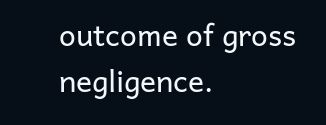outcome of gross negligence.